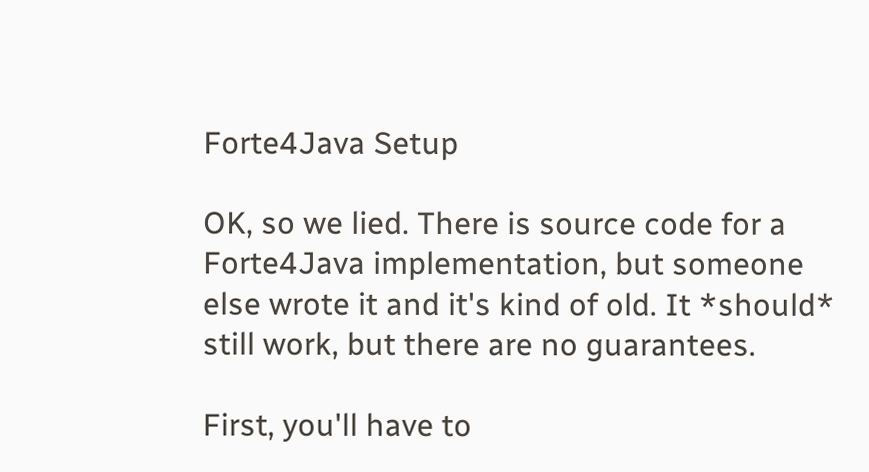Forte4Java Setup

OK, so we lied. There is source code for a Forte4Java implementation, but someone else wrote it and it's kind of old. It *should* still work, but there are no guarantees.

First, you'll have to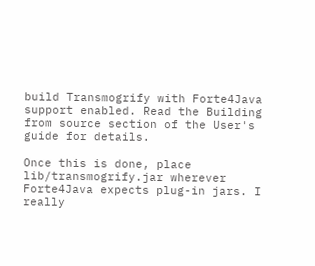build Transmogrify with Forte4Java support enabled. Read the Building from source section of the User's guide for details.

Once this is done, place lib/transmogrify.jar wherever Forte4Java expects plug-in jars. I really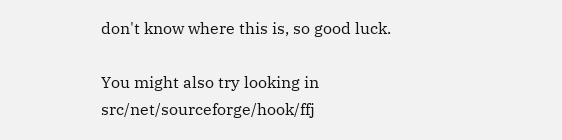don't know where this is, so good luck.

You might also try looking in src/net/sourceforge/hook/ffj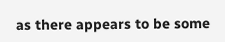as there appears to be some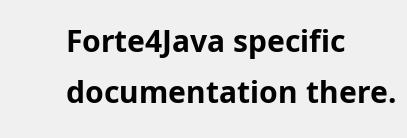Forte4Java specific documentation there.